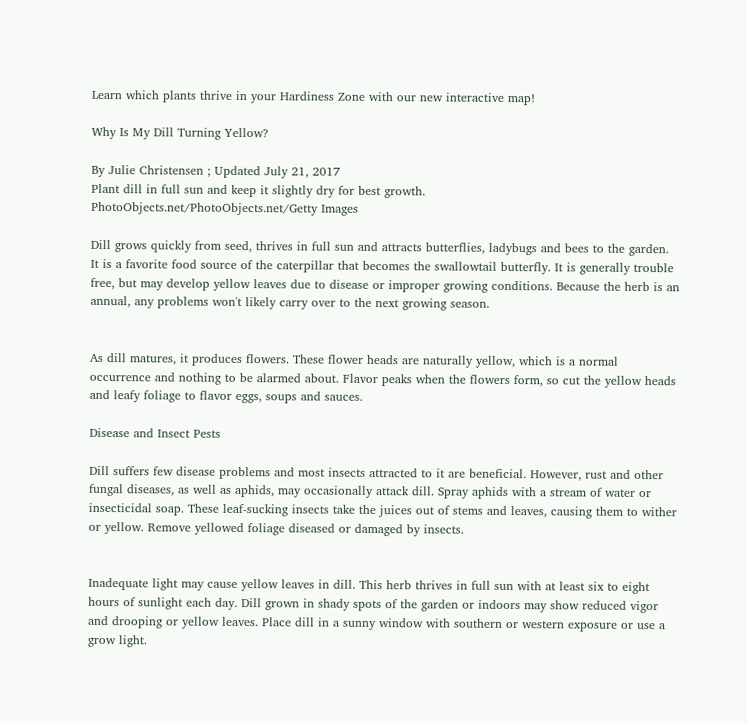Learn which plants thrive in your Hardiness Zone with our new interactive map!

Why Is My Dill Turning Yellow?

By Julie Christensen ; Updated July 21, 2017
Plant dill in full sun and keep it slightly dry for best growth.
PhotoObjects.net/PhotoObjects.net/Getty Images

Dill grows quickly from seed, thrives in full sun and attracts butterflies, ladybugs and bees to the garden. It is a favorite food source of the caterpillar that becomes the swallowtail butterfly. It is generally trouble free, but may develop yellow leaves due to disease or improper growing conditions. Because the herb is an annual, any problems won't likely carry over to the next growing season.


As dill matures, it produces flowers. These flower heads are naturally yellow, which is a normal occurrence and nothing to be alarmed about. Flavor peaks when the flowers form, so cut the yellow heads and leafy foliage to flavor eggs, soups and sauces.

Disease and Insect Pests

Dill suffers few disease problems and most insects attracted to it are beneficial. However, rust and other fungal diseases, as well as aphids, may occasionally attack dill. Spray aphids with a stream of water or insecticidal soap. These leaf-sucking insects take the juices out of stems and leaves, causing them to wither or yellow. Remove yellowed foliage diseased or damaged by insects.


Inadequate light may cause yellow leaves in dill. This herb thrives in full sun with at least six to eight hours of sunlight each day. Dill grown in shady spots of the garden or indoors may show reduced vigor and drooping or yellow leaves. Place dill in a sunny window with southern or western exposure or use a grow light.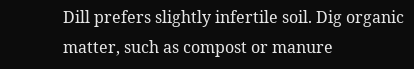Dill prefers slightly infertile soil. Dig organic matter, such as compost or manure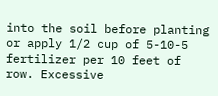into the soil before planting or apply 1/2 cup of 5-10-5 fertilizer per 10 feet of row. Excessive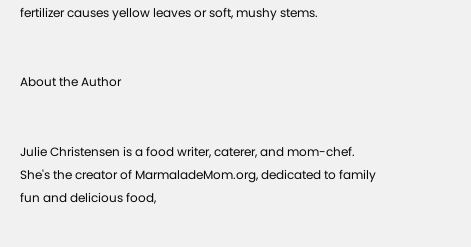fertilizer causes yellow leaves or soft, mushy stems.


About the Author


Julie Christensen is a food writer, caterer, and mom-chef. She's the creator of MarmaladeMom.org, dedicated to family fun and delicious food,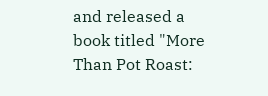and released a book titled "More Than Pot Roast: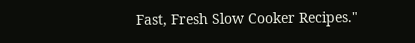Fast, Fresh Slow Cooker Recipes."